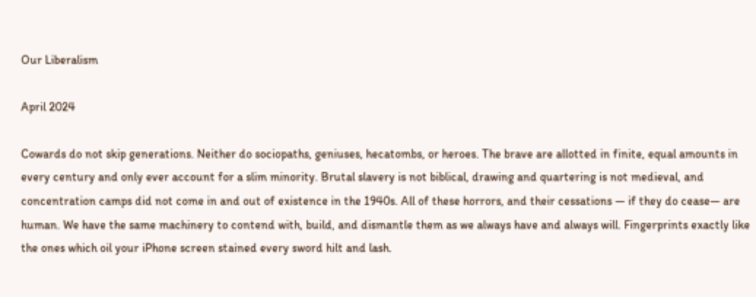Our Liberalism

April 2024

Cowards do not skip generations. Neither do sociopaths, geniuses, hecatombs, or heroes. The brave are allotted in finite, equal amounts in every century and only ever account for a slim minority. Brutal slavery is not biblical, drawing and quartering is not medieval, and concentration camps did not come in and out of existence in the 1940s. All of these horrors, and their cessations — if they do cease— are human. We have the same machinery to contend with, build, and dismantle them as we always have and always will. Fingerprints exactly like the ones which oil your iPhone screen stained every sword hilt and lash.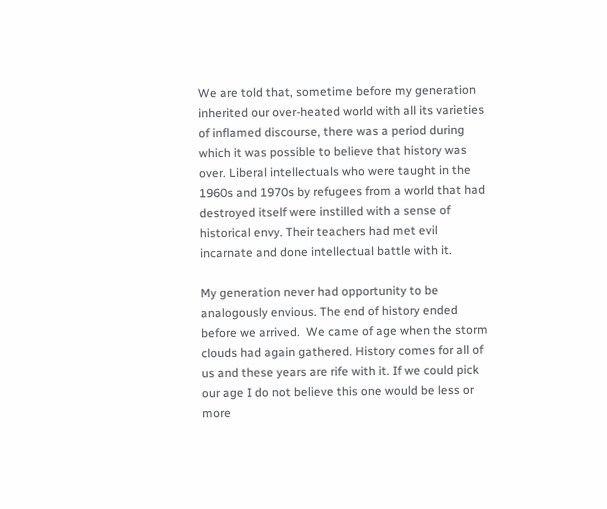We are told that, sometime before my generation inherited our over-heated world with all its varieties of inflamed discourse, there was a period during which it was possible to believe that history was over. Liberal intellectuals who were taught in the 1960s and 1970s by refugees from a world that had destroyed itself were instilled with a sense of historical envy. Their teachers had met evil incarnate and done intellectual battle with it.

My generation never had opportunity to be analogously envious. The end of history ended before we arrived.  We came of age when the storm clouds had again gathered. History comes for all of us and these years are rife with it. If we could pick our age I do not believe this one would be less or more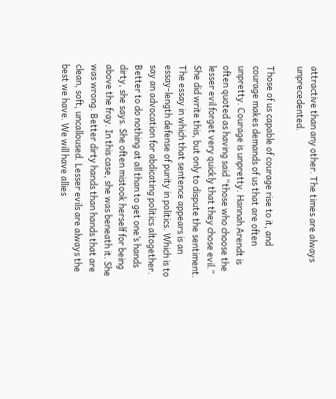attractive than any other. The times are always unprecedented.

Those of us capable of courage rise to it, and courage makes demands of us that are often unpretty. Courage is unpretty. Hannah Arendt is often quoted as having said “those who choose the lesser evil forget very quickly that they chose evil.” She did write this, but only to dispute the sentiment. The essay in which that sentence appears is an essay-length defense of purity in politics. Which is to say an advocation for abdicating politics altogether. Better to do nothing at all than to get one’s hands dirty, she says. She often mistook herself for being above the fray. In this case, she was beneath it. She was wrong. Better dirty hands than hands that are clean, soft, uncalloused. Lesser evils are always the best we have. We will have allies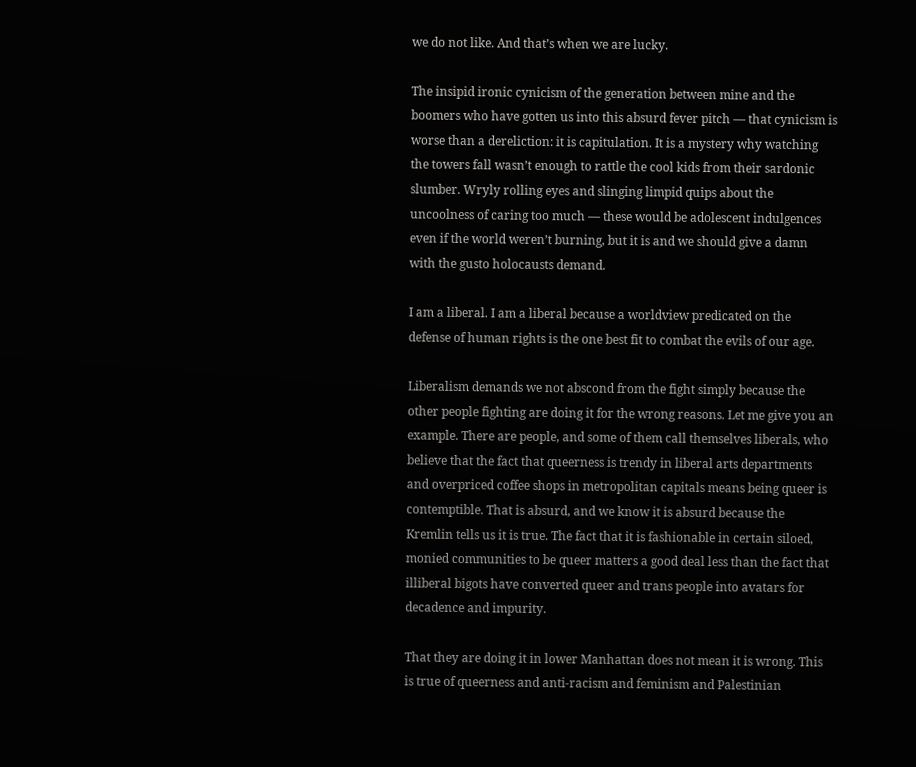we do not like. And that’s when we are lucky.

The insipid ironic cynicism of the generation between mine and the boomers who have gotten us into this absurd fever pitch — that cynicism is worse than a dereliction: it is capitulation. It is a mystery why watching the towers fall wasn’t enough to rattle the cool kids from their sardonic slumber. Wryly rolling eyes and slinging limpid quips about the uncoolness of caring too much — these would be adolescent indulgences even if the world weren’t burning, but it is and we should give a damn with the gusto holocausts demand.

I am a liberal. I am a liberal because a worldview predicated on the defense of human rights is the one best fit to combat the evils of our age.

Liberalism demands we not abscond from the fight simply because the other people fighting are doing it for the wrong reasons. Let me give you an example. There are people, and some of them call themselves liberals, who believe that the fact that queerness is trendy in liberal arts departments and overpriced coffee shops in metropolitan capitals means being queer is contemptible. That is absurd, and we know it is absurd because the Kremlin tells us it is true. The fact that it is fashionable in certain siloed, monied communities to be queer matters a good deal less than the fact that illiberal bigots have converted queer and trans people into avatars for decadence and impurity.

That they are doing it in lower Manhattan does not mean it is wrong. This is true of queerness and anti-racism and feminism and Palestinian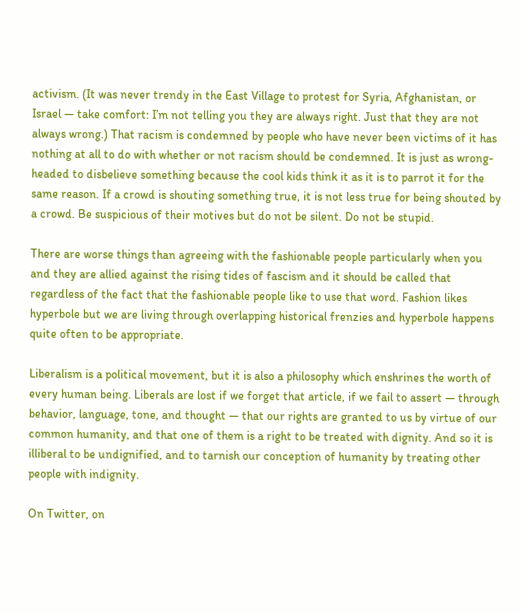activism. (It was never trendy in the East Village to protest for Syria, Afghanistan, or Israel — take comfort: I’m not telling you they are always right. Just that they are not always wrong.) That racism is condemned by people who have never been victims of it has nothing at all to do with whether or not racism should be condemned. It is just as wrong-headed to disbelieve something because the cool kids think it as it is to parrot it for the same reason. If a crowd is shouting something true, it is not less true for being shouted by a crowd. Be suspicious of their motives but do not be silent. Do not be stupid.

There are worse things than agreeing with the fashionable people particularly when you and they are allied against the rising tides of fascism and it should be called that regardless of the fact that the fashionable people like to use that word. Fashion likes hyperbole but we are living through overlapping historical frenzies and hyperbole happens quite often to be appropriate.

Liberalism is a political movement, but it is also a philosophy which enshrines the worth of every human being. Liberals are lost if we forget that article, if we fail to assert — through behavior, language, tone, and thought — that our rights are granted to us by virtue of our common humanity, and that one of them is a right to be treated with dignity. And so it is illiberal to be undignified, and to tarnish our conception of humanity by treating other people with indignity.

On Twitter, on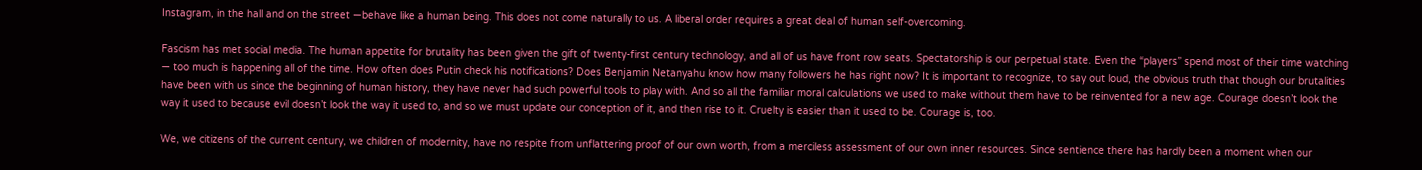Instagram, in the hall and on the street —behave like a human being. This does not come naturally to us. A liberal order requires a great deal of human self-overcoming.

Fascism has met social media. The human appetite for brutality has been given the gift of twenty-first century technology, and all of us have front row seats. Spectatorship is our perpetual state. Even the “players” spend most of their time watching — too much is happening all of the time. How often does Putin check his notifications? Does Benjamin Netanyahu know how many followers he has right now? It is important to recognize, to say out loud, the obvious truth that though our brutalities have been with us since the beginning of human history, they have never had such powerful tools to play with. And so all the familiar moral calculations we used to make without them have to be reinvented for a new age. Courage doesn’t look the way it used to because evil doesn’t look the way it used to, and so we must update our conception of it, and then rise to it. Cruelty is easier than it used to be. Courage is, too.

We, we citizens of the current century, we children of modernity, have no respite from unflattering proof of our own worth, from a merciless assessment of our own inner resources. Since sentience there has hardly been a moment when our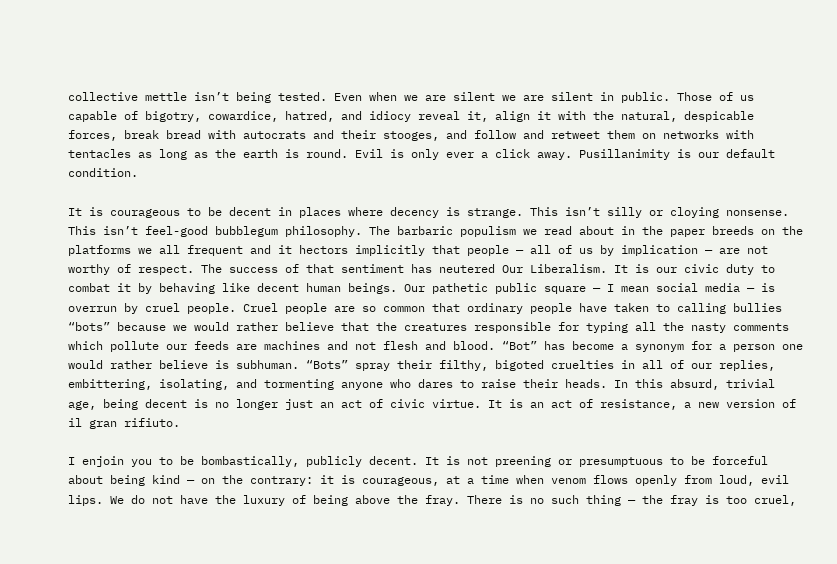collective mettle isn’t being tested. Even when we are silent we are silent in public. Those of us capable of bigotry, cowardice, hatred, and idiocy reveal it, align it with the natural, despicable forces, break bread with autocrats and their stooges, and follow and retweet them on networks with tentacles as long as the earth is round. Evil is only ever a click away. Pusillanimity is our default condition.

It is courageous to be decent in places where decency is strange. This isn’t silly or cloying nonsense. This isn’t feel-good bubblegum philosophy. The barbaric populism we read about in the paper breeds on the platforms we all frequent and it hectors implicitly that people — all of us by implication — are not worthy of respect. The success of that sentiment has neutered Our Liberalism. It is our civic duty to combat it by behaving like decent human beings. Our pathetic public square — I mean social media — is overrun by cruel people. Cruel people are so common that ordinary people have taken to calling bullies “bots” because we would rather believe that the creatures responsible for typing all the nasty comments which pollute our feeds are machines and not flesh and blood. “Bot” has become a synonym for a person one would rather believe is subhuman. “Bots” spray their filthy, bigoted cruelties in all of our replies, embittering, isolating, and tormenting anyone who dares to raise their heads. In this absurd, trivial age, being decent is no longer just an act of civic virtue. It is an act of resistance, a new version of il gran rifiuto.

I enjoin you to be bombastically, publicly decent. It is not preening or presumptuous to be forceful about being kind — on the contrary: it is courageous, at a time when venom flows openly from loud, evil lips. We do not have the luxury of being above the fray. There is no such thing — the fray is too cruel,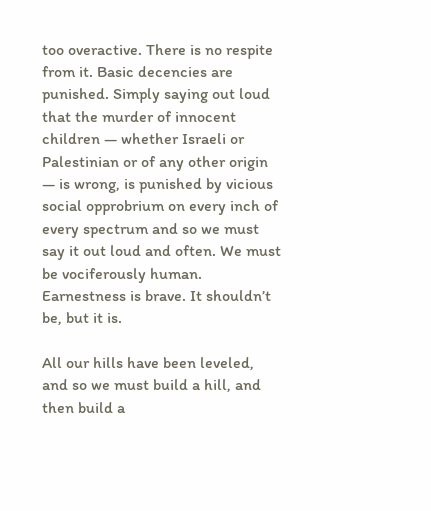too overactive. There is no respite from it. Basic decencies are punished. Simply saying out loud that the murder of innocent children — whether Israeli or Palestinian or of any other origin — is wrong, is punished by vicious social opprobrium on every inch of every spectrum and so we must say it out loud and often. We must be vociferously human. Earnestness is brave. It shouldn’t be, but it is.

All our hills have been leveled, and so we must build a hill, and then build a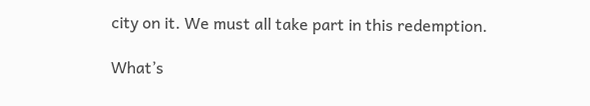city on it. We must all take part in this redemption.

What’s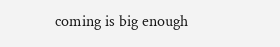coming is big enough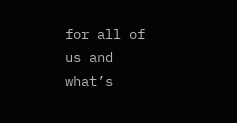for all of us and what’s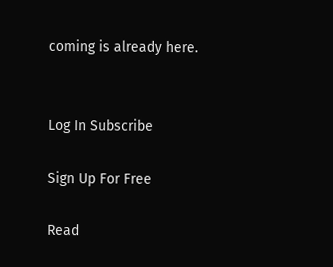coming is already here.


Log In Subscribe

Sign Up For Free

Read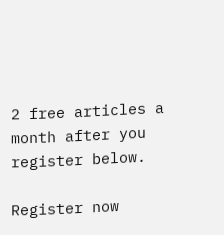2 free articles a month after you register below.

Register now